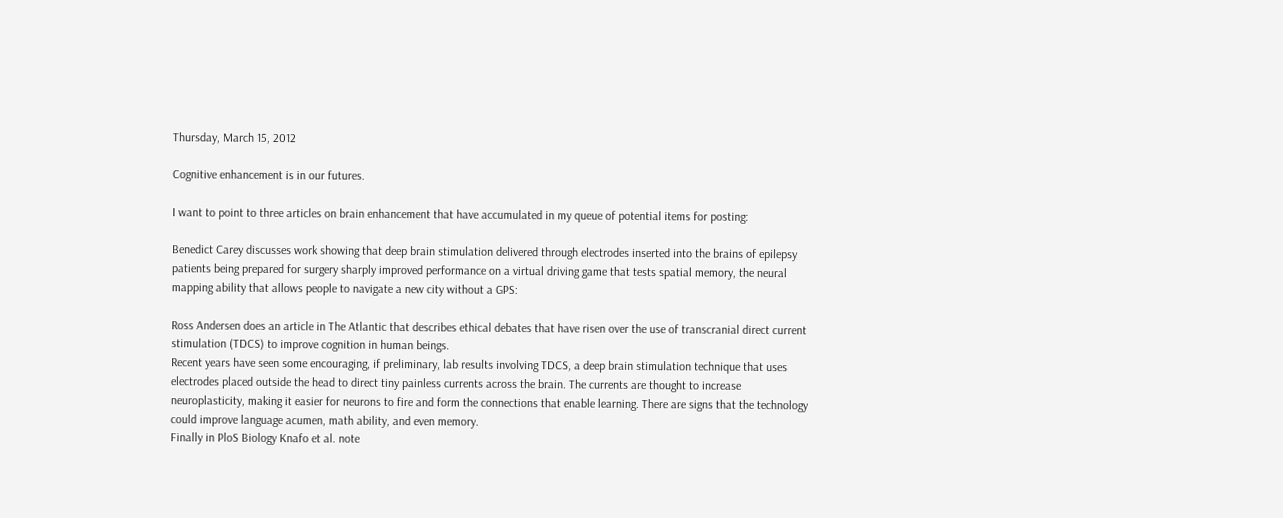Thursday, March 15, 2012

Cognitive enhancement is in our futures.

I want to point to three articles on brain enhancement that have accumulated in my queue of potential items for posting:

Benedict Carey discusses work showing that deep brain stimulation delivered through electrodes inserted into the brains of epilepsy patients being prepared for surgery sharply improved performance on a virtual driving game that tests spatial memory, the neural mapping ability that allows people to navigate a new city without a GPS:

Ross Andersen does an article in The Atlantic that describes ethical debates that have risen over the use of transcranial direct current stimulation (TDCS) to improve cognition in human beings.
Recent years have seen some encouraging, if preliminary, lab results involving TDCS, a deep brain stimulation technique that uses electrodes placed outside the head to direct tiny painless currents across the brain. The currents are thought to increase neuroplasticity, making it easier for neurons to fire and form the connections that enable learning. There are signs that the technology could improve language acumen, math ability, and even memory.
Finally in PloS Biology Knafo et al. note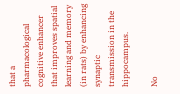that a pharmacological cognitive enhancer that improves spatial learning and memory (in rats) by enhancing synaptic transmission in the hippocampus.

No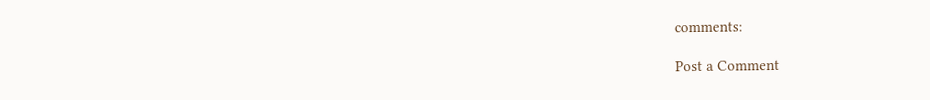comments:

Post a Comment